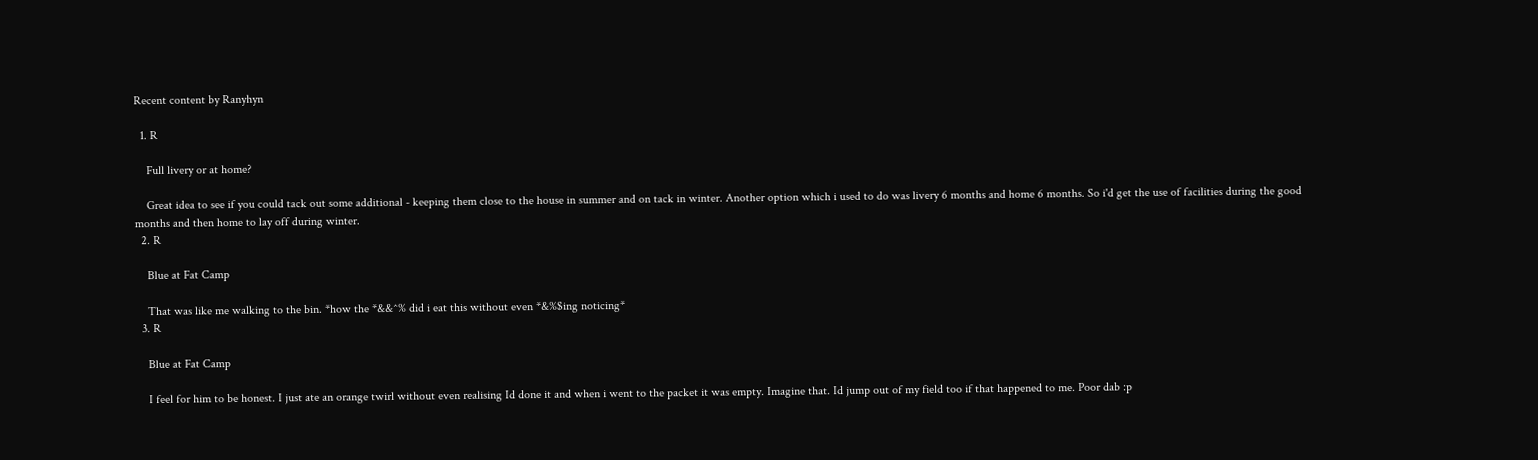Recent content by Ranyhyn

  1. R

    Full livery or at home?

    Great idea to see if you could tack out some additional - keeping them close to the house in summer and on tack in winter. Another option which i used to do was livery 6 months and home 6 months. So i'd get the use of facilities during the good months and then home to lay off during winter.
  2. R

    Blue at Fat Camp

    That was like me walking to the bin. *how the *&&^% did i eat this without even *&%$ing noticing*
  3. R

    Blue at Fat Camp

    I feel for him to be honest. I just ate an orange twirl without even realising Id done it and when i went to the packet it was empty. Imagine that. Id jump out of my field too if that happened to me. Poor dab :p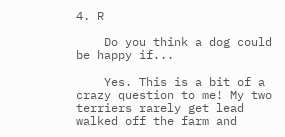4. R

    Do you think a dog could be happy if...

    Yes. This is a bit of a crazy question to me! My two terriers rarely get lead walked off the farm and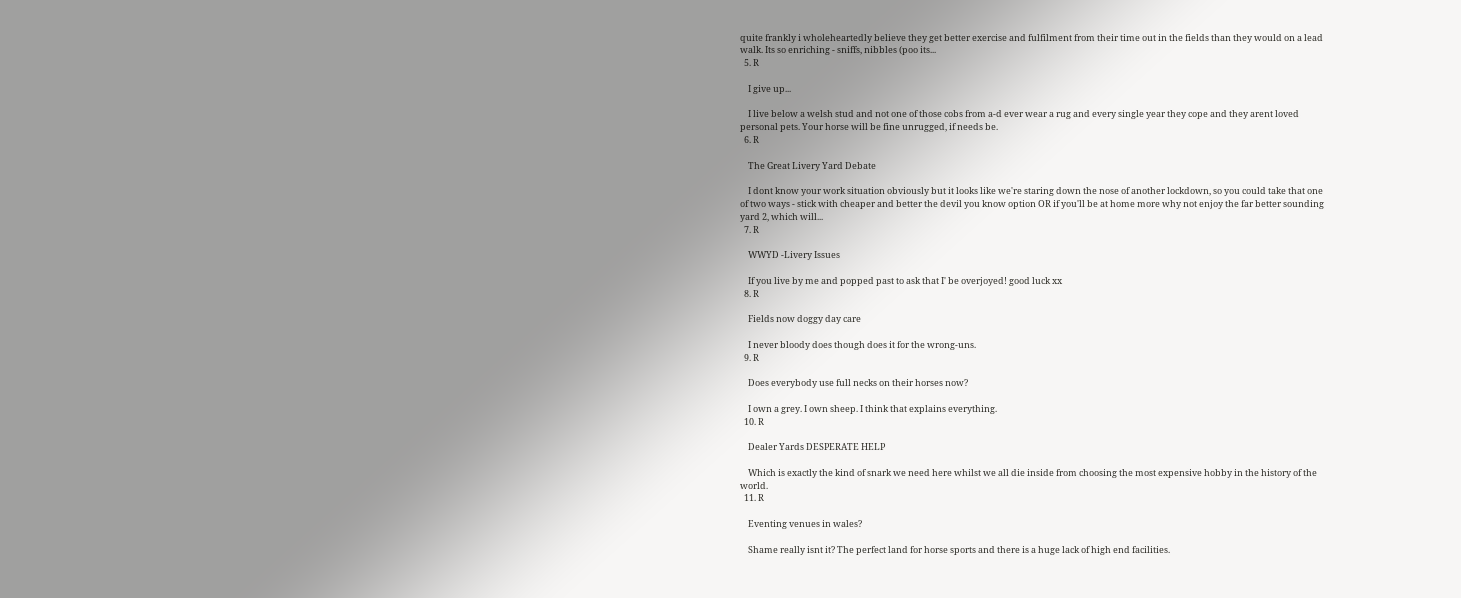quite frankly i wholeheartedly believe they get better exercise and fulfilment from their time out in the fields than they would on a lead walk. Its so enriching - sniffs, nibbles (poo its...
  5. R

    I give up...

    I live below a welsh stud and not one of those cobs from a-d ever wear a rug and every single year they cope and they arent loved personal pets. Your horse will be fine unrugged, if needs be.
  6. R

    The Great Livery Yard Debate

    I dont know your work situation obviously but it looks like we're staring down the nose of another lockdown, so you could take that one of two ways - stick with cheaper and better the devil you know option OR if you'll be at home more why not enjoy the far better sounding yard 2, which will...
  7. R

    WWYD -Livery Issues

    If you live by me and popped past to ask that I' be overjoyed! good luck xx
  8. R

    Fields now doggy day care

    I never bloody does though does it for the wrong-uns.
  9. R

    Does everybody use full necks on their horses now?

    I own a grey. I own sheep. I think that explains everything.
  10. R

    Dealer Yards DESPERATE HELP

    Which is exactly the kind of snark we need here whilst we all die inside from choosing the most expensive hobby in the history of the world.
  11. R

    Eventing venues in wales?

    Shame really isnt it? The perfect land for horse sports and there is a huge lack of high end facilities.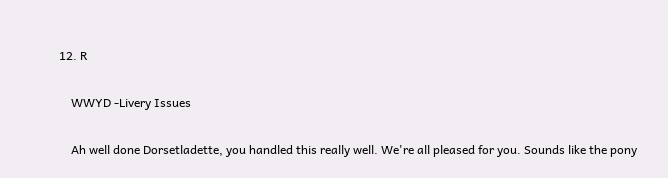12. R

    WWYD -Livery Issues

    Ah well done Dorsetladette, you handled this really well. We're all pleased for you. Sounds like the pony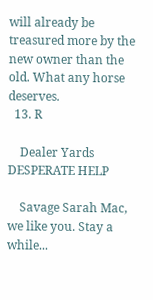will already be treasured more by the new owner than the old. What any horse deserves.
  13. R

    Dealer Yards DESPERATE HELP

    Savage Sarah Mac, we like you. Stay a while...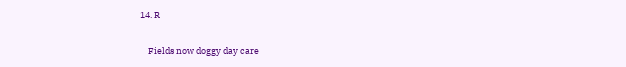14. R

    Fields now doggy day care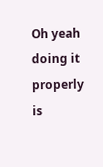Oh yeah doing it properly is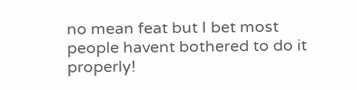no mean feat but I bet most people havent bothered to do it properly!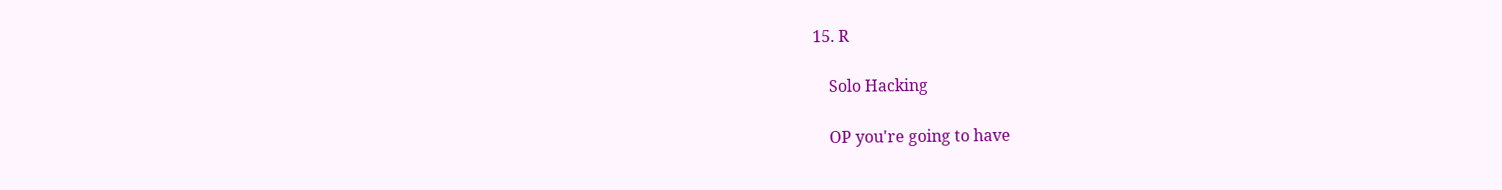15. R

    Solo Hacking

    OP you're going to have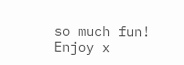so much fun! Enjoy x